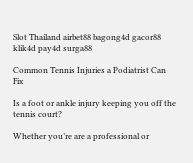Slot Thailand airbet88 bagong4d gacor88 klik4d pay4d surga88

Common Tennis Injuries a Podiatrist Can Fix

Is a foot or ankle injury keeping you off the tennis court?

Whether you’re are a professional or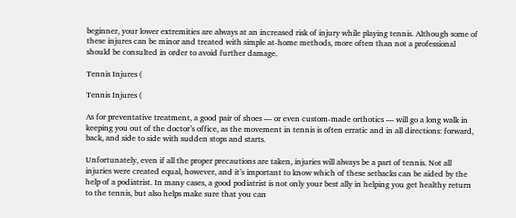beginner, your lower extremities are always at an increased risk of injury while playing tennis. Although some of these injures can be minor and treated with simple at-home methods, more often than not a professional should be consulted in order to avoid further damage.

Tennis Injures (

Tennis Injures (

As for preventative treatment, a good pair of shoes — or even custom-made orthotics — will go a long walk in keeping you out of the doctor’s office, as the movement in tennis is often erratic and in all directions: forward, back, and side to side with sudden stops and starts.

Unfortunately, even if all the proper precautions are taken, injuries will always be a part of tennis. Not all injuries were created equal, however, and it’s important to know which of these setbacks can be aided by the help of a podiatrist. In many cases, a good podiatrist is not only your best ally in helping you get healthy return to the tennis, but also helps make sure that you can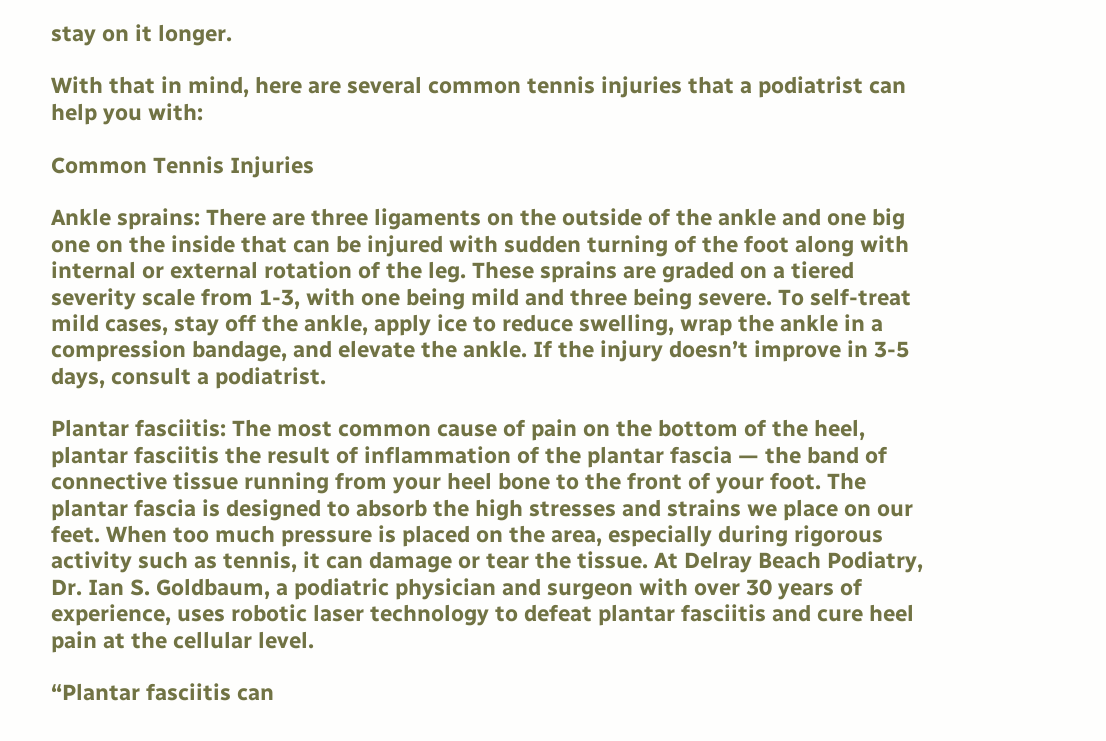stay on it longer.

With that in mind, here are several common tennis injuries that a podiatrist can help you with:

Common Tennis Injuries

Ankle sprains: There are three ligaments on the outside of the ankle and one big one on the inside that can be injured with sudden turning of the foot along with internal or external rotation of the leg. These sprains are graded on a tiered severity scale from 1-3, with one being mild and three being severe. To self-treat mild cases, stay off the ankle, apply ice to reduce swelling, wrap the ankle in a compression bandage, and elevate the ankle. If the injury doesn’t improve in 3-5 days, consult a podiatrist.

Plantar fasciitis: The most common cause of pain on the bottom of the heel, plantar fasciitis the result of inflammation of the plantar fascia — the band of connective tissue running from your heel bone to the front of your foot. The plantar fascia is designed to absorb the high stresses and strains we place on our feet. When too much pressure is placed on the area, especially during rigorous activity such as tennis, it can damage or tear the tissue. At Delray Beach Podiatry, Dr. Ian S. Goldbaum, a podiatric physician and surgeon with over 30 years of experience, uses robotic laser technology to defeat plantar fasciitis and cure heel pain at the cellular level.

“Plantar fasciitis can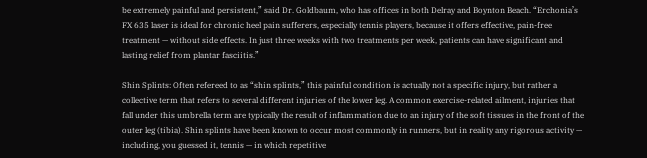be extremely painful and persistent,” said Dr. Goldbaum, who has offices in both Delray and Boynton Beach. “Erchonia’s FX 635 laser is ideal for chronic heel pain sufferers, especially tennis players, because it offers effective, pain-free treatment — without side effects. In just three weeks with two treatments per week, patients can have significant and lasting relief from plantar fasciitis.”

Shin Splints: Often refereed to as “shin splints,” this painful condition is actually not a specific injury, but rather a collective term that refers to several different injuries of the lower leg. A common exercise-related ailment, injuries that fall under this umbrella term are typically the result of inflammation due to an injury of the soft tissues in the front of the outer leg (tibia). Shin splints have been known to occur most commonly in runners, but in reality any rigorous activity — including, you guessed it, tennis — in which repetitive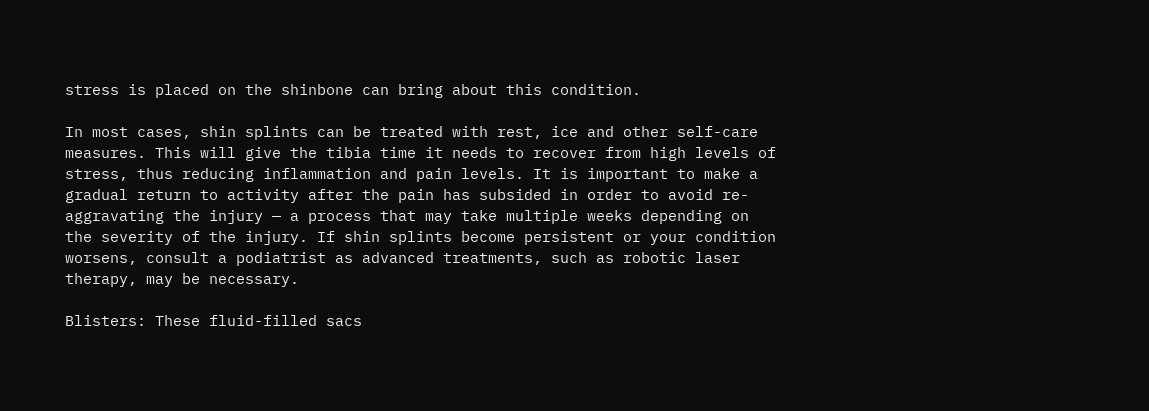stress is placed on the shinbone can bring about this condition.

In most cases, shin splints can be treated with rest, ice and other self-care measures. This will give the tibia time it needs to recover from high levels of stress, thus reducing inflammation and pain levels. It is important to make a gradual return to activity after the pain has subsided in order to avoid re-aggravating the injury — a process that may take multiple weeks depending on the severity of the injury. If shin splints become persistent or your condition worsens, consult a podiatrist as advanced treatments, such as robotic laser therapy, may be necessary.

Blisters: These fluid-filled sacs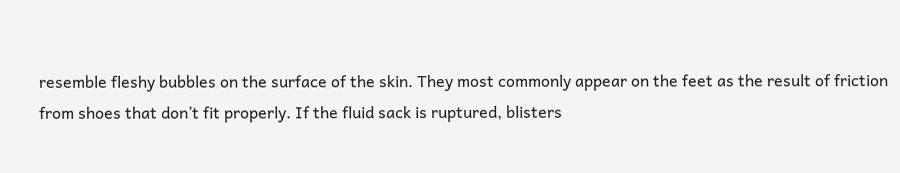resemble fleshy bubbles on the surface of the skin. They most commonly appear on the feet as the result of friction from shoes that don’t fit properly. If the fluid sack is ruptured, blisters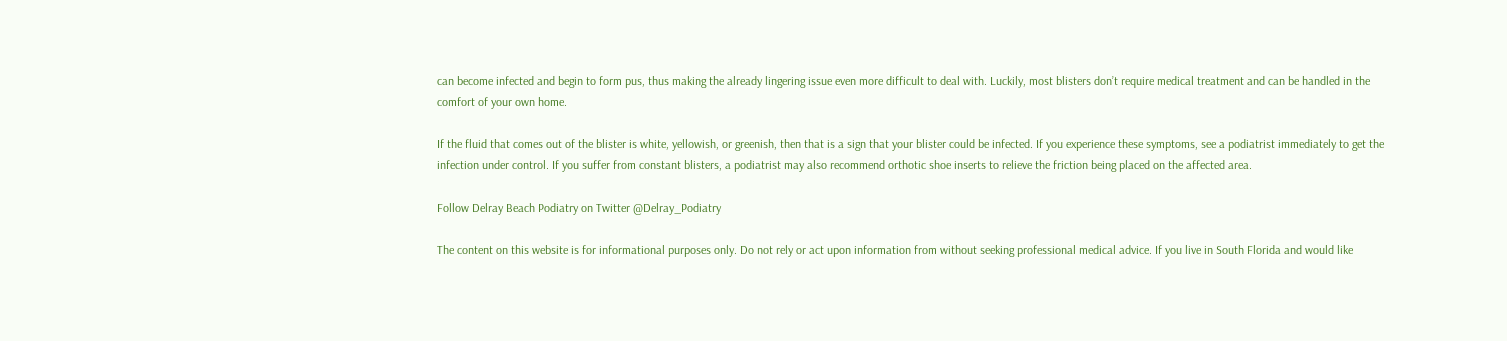can become infected and begin to form pus, thus making the already lingering issue even more difficult to deal with. Luckily, most blisters don’t require medical treatment and can be handled in the comfort of your own home.

If the fluid that comes out of the blister is white, yellowish, or greenish, then that is a sign that your blister could be infected. If you experience these symptoms, see a podiatrist immediately to get the infection under control. If you suffer from constant blisters, a podiatrist may also recommend orthotic shoe inserts to relieve the friction being placed on the affected area.

Follow Delray Beach Podiatry on Twitter @Delray_Podiatry

The content on this website is for informational purposes only. Do not rely or act upon information from without seeking professional medical advice. If you live in South Florida and would like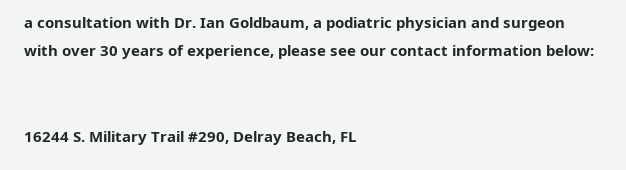a consultation with Dr. Ian Goldbaum, a podiatric physician and surgeon with over 30 years of experience, please see our contact information below:


16244 S. Military Trail #290, Delray Beach, FL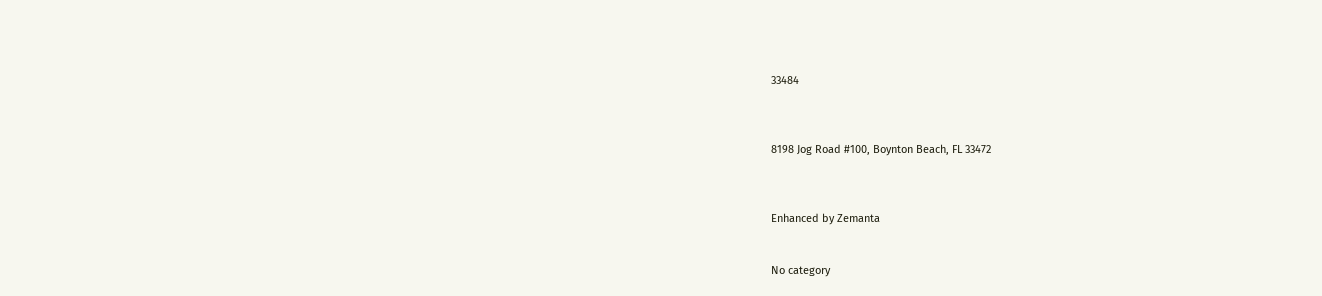33484



8198 Jog Road #100, Boynton Beach, FL 33472



Enhanced by Zemanta


No category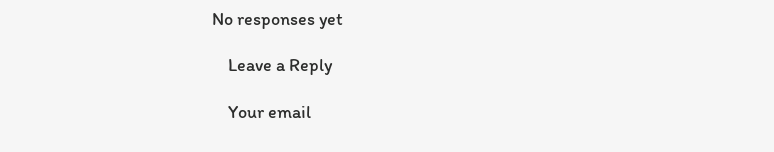No responses yet

    Leave a Reply

    Your email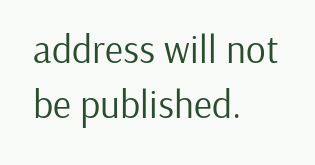address will not be published.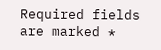Required fields are marked *